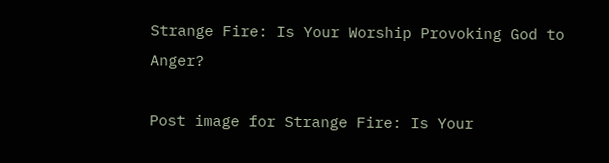Strange Fire: Is Your Worship Provoking God to Anger?

Post image for Strange Fire: Is Your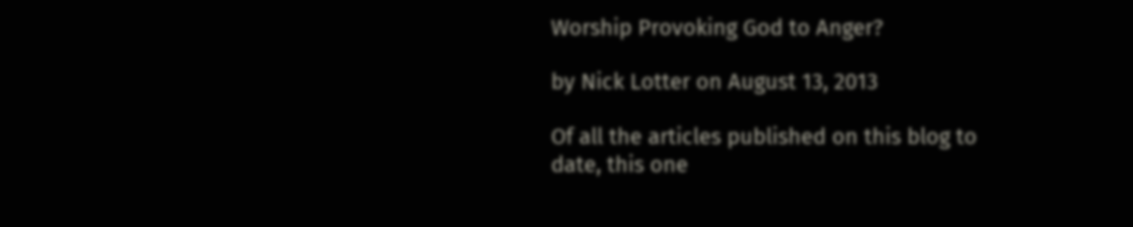Worship Provoking God to Anger?

by Nick Lotter on August 13, 2013

Of all the articles published on this blog to date, this one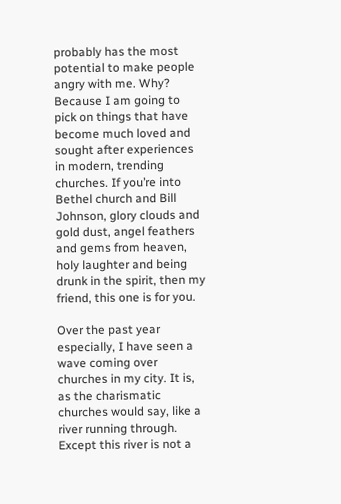probably has the most potential to make people angry with me. Why? Because I am going to pick on things that have become much loved and sought after experiences in modern, trending churches. If you’re into Bethel church and Bill Johnson, glory clouds and gold dust, angel feathers and gems from heaven, holy laughter and being drunk in the spirit, then my friend, this one is for you.

Over the past year especially, I have seen a wave coming over churches in my city. It is, as the charismatic churches would say, like a river running through. Except this river is not a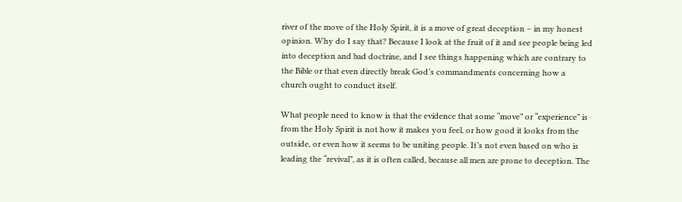river of the move of the Holy Spirit, it is a move of great deception – in my honest opinion. Why do I say that? Because I look at the fruit of it and see people being led into deception and bad doctrine, and I see things happening which are contrary to the Bible or that even directly break God’s commandments concerning how a church ought to conduct itself.

What people need to know is that the evidence that some “move” or “experience” is from the Holy Spirit is not how it makes you feel, or how good it looks from the outside, or even how it seems to be uniting people. It’s not even based on who is leading the “revival”, as it is often called, because all men are prone to deception. The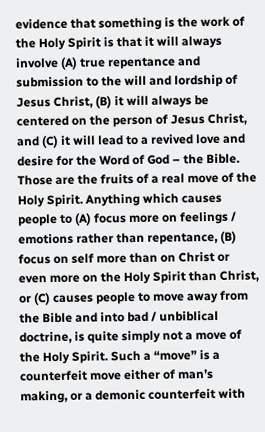evidence that something is the work of the Holy Spirit is that it will always involve (A) true repentance and submission to the will and lordship of Jesus Christ, (B) it will always be centered on the person of Jesus Christ, and (C) it will lead to a revived love and desire for the Word of God – the Bible. Those are the fruits of a real move of the Holy Spirit. Anything which causes people to (A) focus more on feelings / emotions rather than repentance, (B) focus on self more than on Christ or even more on the Holy Spirit than Christ, or (C) causes people to move away from the Bible and into bad / unbiblical doctrine, is quite simply not a move of the Holy Spirit. Such a “move” is a counterfeit move either of man’s making, or a demonic counterfeit with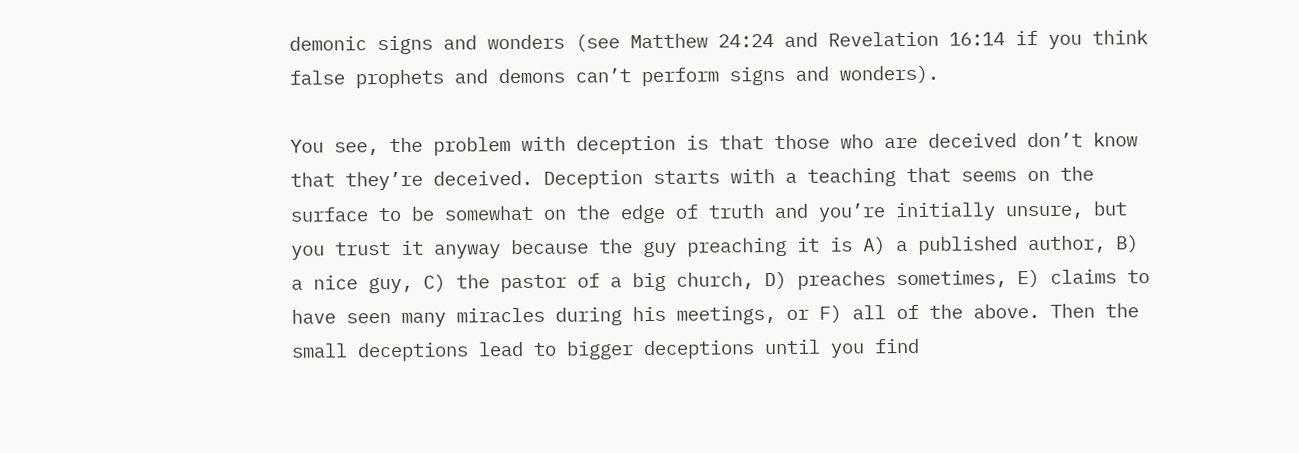demonic signs and wonders (see Matthew 24:24 and Revelation 16:14 if you think false prophets and demons can’t perform signs and wonders).

You see, the problem with deception is that those who are deceived don’t know that they’re deceived. Deception starts with a teaching that seems on the surface to be somewhat on the edge of truth and you’re initially unsure, but you trust it anyway because the guy preaching it is A) a published author, B) a nice guy, C) the pastor of a big church, D) preaches sometimes, E) claims to have seen many miracles during his meetings, or F) all of the above. Then the small deceptions lead to bigger deceptions until you find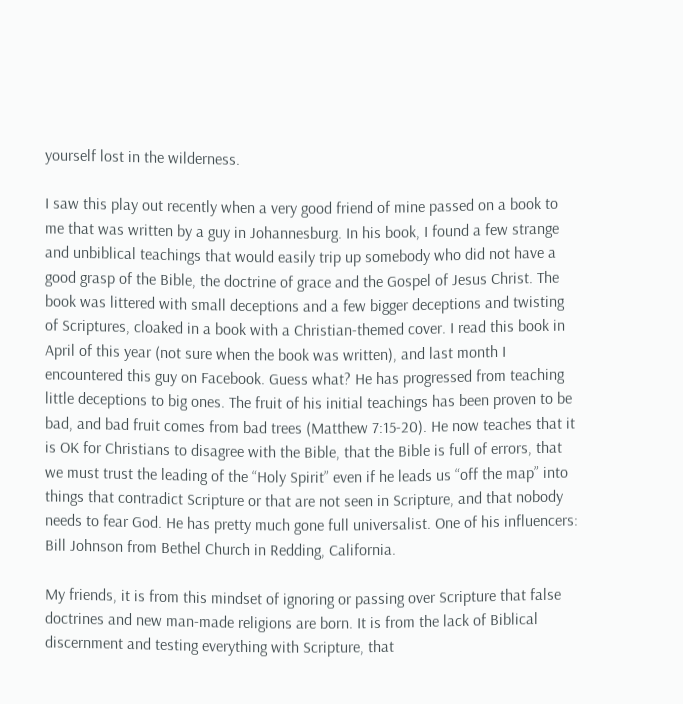yourself lost in the wilderness.

I saw this play out recently when a very good friend of mine passed on a book to me that was written by a guy in Johannesburg. In his book, I found a few strange and unbiblical teachings that would easily trip up somebody who did not have a good grasp of the Bible, the doctrine of grace and the Gospel of Jesus Christ. The book was littered with small deceptions and a few bigger deceptions and twisting of Scriptures, cloaked in a book with a Christian-themed cover. I read this book in April of this year (not sure when the book was written), and last month I encountered this guy on Facebook. Guess what? He has progressed from teaching little deceptions to big ones. The fruit of his initial teachings has been proven to be bad, and bad fruit comes from bad trees (Matthew 7:15-20). He now teaches that it is OK for Christians to disagree with the Bible, that the Bible is full of errors, that we must trust the leading of the “Holy Spirit” even if he leads us “off the map” into things that contradict Scripture or that are not seen in Scripture, and that nobody needs to fear God. He has pretty much gone full universalist. One of his influencers: Bill Johnson from Bethel Church in Redding, California.

My friends, it is from this mindset of ignoring or passing over Scripture that false doctrines and new man-made religions are born. It is from the lack of Biblical discernment and testing everything with Scripture, that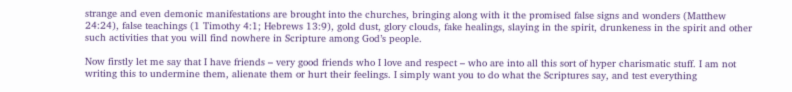strange and even demonic manifestations are brought into the churches, bringing along with it the promised false signs and wonders (Matthew 24:24), false teachings (1 Timothy 4:1; Hebrews 13:9), gold dust, glory clouds, fake healings, slaying in the spirit, drunkeness in the spirit and other such activities that you will find nowhere in Scripture among God’s people.

Now firstly let me say that I have friends – very good friends who I love and respect – who are into all this sort of hyper charismatic stuff. I am not writing this to undermine them, alienate them or hurt their feelings. I simply want you to do what the Scriptures say, and test everything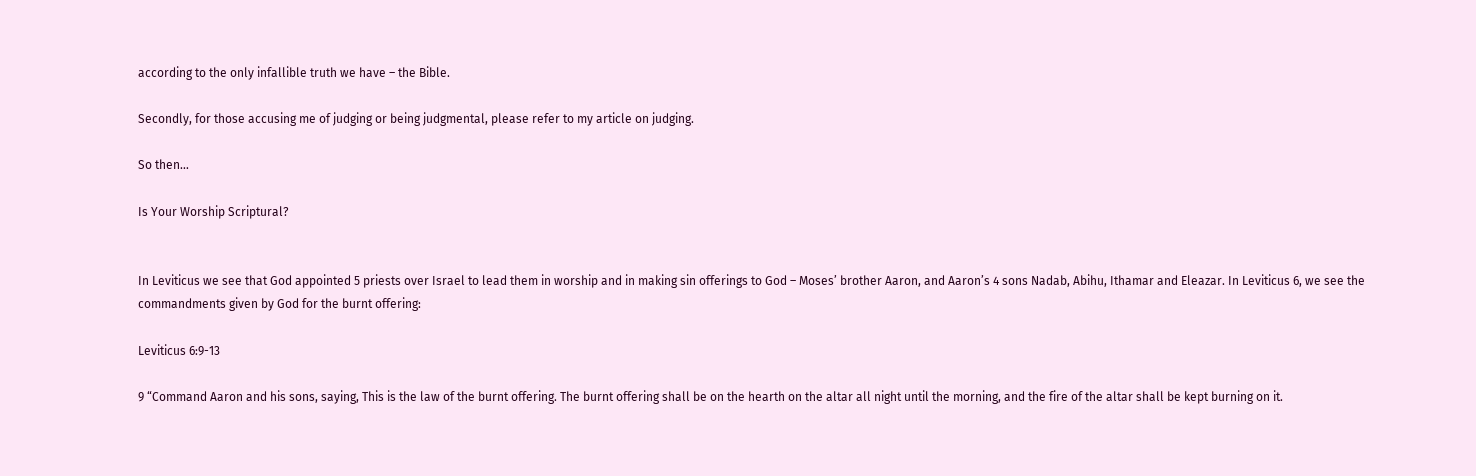according to the only infallible truth we have – the Bible.

Secondly, for those accusing me of judging or being judgmental, please refer to my article on judging.

So then…

Is Your Worship Scriptural?


In Leviticus we see that God appointed 5 priests over Israel to lead them in worship and in making sin offerings to God – Moses’ brother Aaron, and Aaron’s 4 sons Nadab, Abihu, Ithamar and Eleazar. In Leviticus 6, we see the commandments given by God for the burnt offering:

Leviticus 6:9-13

9 “Command Aaron and his sons, saying, This is the law of the burnt offering. The burnt offering shall be on the hearth on the altar all night until the morning, and the fire of the altar shall be kept burning on it.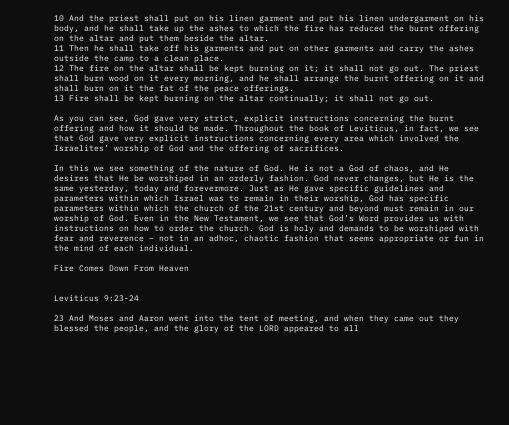10 And the priest shall put on his linen garment and put his linen undergarment on his body, and he shall take up the ashes to which the fire has reduced the burnt offering on the altar and put them beside the altar.
11 Then he shall take off his garments and put on other garments and carry the ashes outside the camp to a clean place.
12 The fire on the altar shall be kept burning on it; it shall not go out. The priest shall burn wood on it every morning, and he shall arrange the burnt offering on it and shall burn on it the fat of the peace offerings.
13 Fire shall be kept burning on the altar continually; it shall not go out.

As you can see, God gave very strict, explicit instructions concerning the burnt offering and how it should be made. Throughout the book of Leviticus, in fact, we see that God gave very explicit instructions concerning every area which involved the Israelites’ worship of God and the offering of sacrifices.

In this we see something of the nature of God. He is not a God of chaos, and He desires that He be worshiped in an orderly fashion. God never changes, but He is the same yesterday, today and forevermore. Just as He gave specific guidelines and parameters within which Israel was to remain in their worship, God has specific parameters within which the church of the 21st century and beyond must remain in our worship of God. Even in the New Testament, we see that God’s Word provides us with instructions on how to order the church. God is holy and demands to be worshiped with fear and reverence – not in an adhoc, chaotic fashion that seems appropriate or fun in the mind of each individual.

Fire Comes Down From Heaven


Leviticus 9:23-24

23 And Moses and Aaron went into the tent of meeting, and when they came out they blessed the people, and the glory of the LORD appeared to all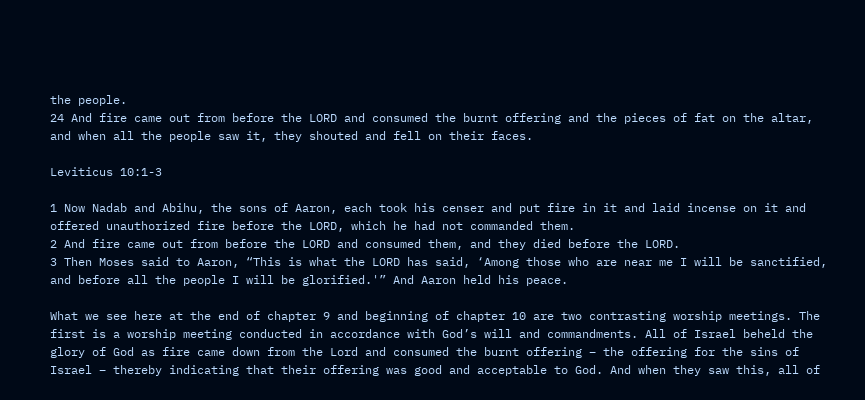the people.
24 And fire came out from before the LORD and consumed the burnt offering and the pieces of fat on the altar, and when all the people saw it, they shouted and fell on their faces.

Leviticus 10:1-3

1 Now Nadab and Abihu, the sons of Aaron, each took his censer and put fire in it and laid incense on it and offered unauthorized fire before the LORD, which he had not commanded them.
2 And fire came out from before the LORD and consumed them, and they died before the LORD.
3 Then Moses said to Aaron, “This is what the LORD has said, ‘Among those who are near me I will be sanctified, and before all the people I will be glorified.'” And Aaron held his peace.

What we see here at the end of chapter 9 and beginning of chapter 10 are two contrasting worship meetings. The first is a worship meeting conducted in accordance with God’s will and commandments. All of Israel beheld the glory of God as fire came down from the Lord and consumed the burnt offering – the offering for the sins of Israel – thereby indicating that their offering was good and acceptable to God. And when they saw this, all of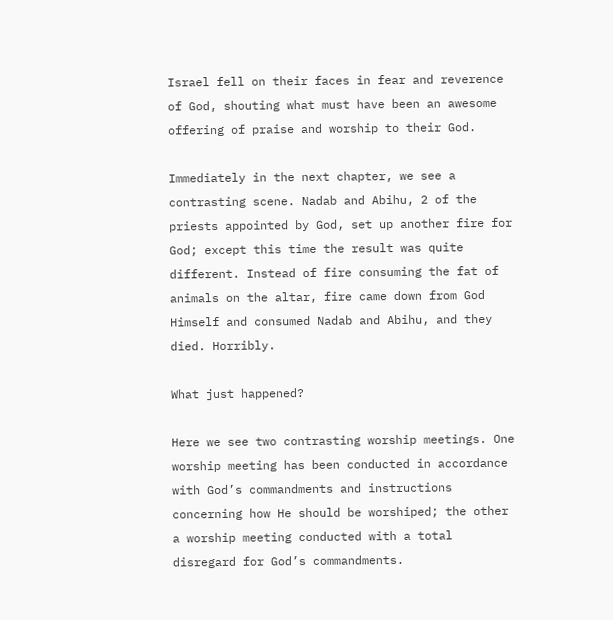Israel fell on their faces in fear and reverence of God, shouting what must have been an awesome offering of praise and worship to their God.

Immediately in the next chapter, we see a contrasting scene. Nadab and Abihu, 2 of the priests appointed by God, set up another fire for God; except this time the result was quite different. Instead of fire consuming the fat of animals on the altar, fire came down from God Himself and consumed Nadab and Abihu, and they died. Horribly.

What just happened?

Here we see two contrasting worship meetings. One worship meeting has been conducted in accordance with God’s commandments and instructions concerning how He should be worshiped; the other a worship meeting conducted with a total disregard for God’s commandments.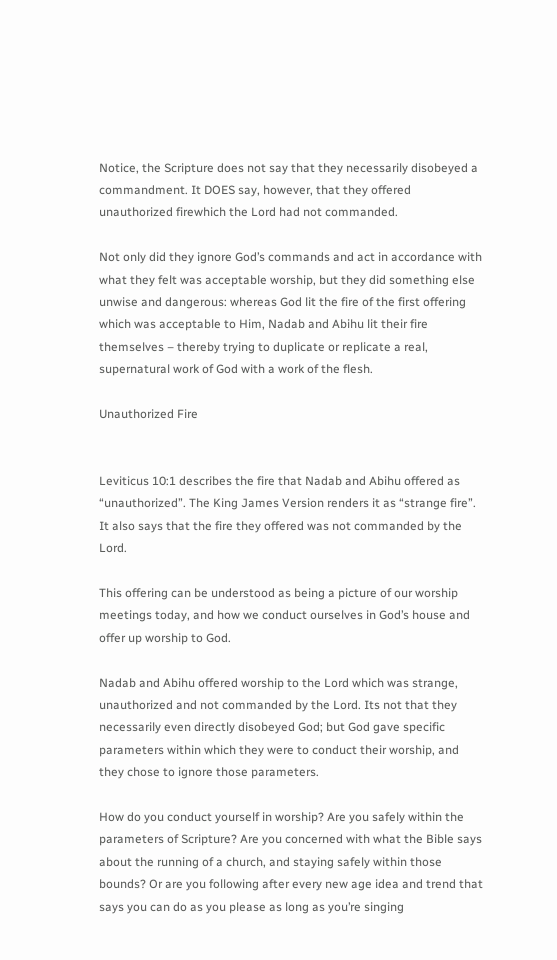Notice, the Scripture does not say that they necessarily disobeyed a commandment. It DOES say, however, that they offered unauthorized firewhich the Lord had not commanded.

Not only did they ignore God’s commands and act in accordance with what they felt was acceptable worship, but they did something else unwise and dangerous: whereas God lit the fire of the first offering which was acceptable to Him, Nadab and Abihu lit their fire themselves – thereby trying to duplicate or replicate a real, supernatural work of God with a work of the flesh.

Unauthorized Fire


Leviticus 10:1 describes the fire that Nadab and Abihu offered as “unauthorized”. The King James Version renders it as “strange fire”. It also says that the fire they offered was not commanded by the Lord.

This offering can be understood as being a picture of our worship meetings today, and how we conduct ourselves in God’s house and offer up worship to God.

Nadab and Abihu offered worship to the Lord which was strange, unauthorized and not commanded by the Lord. Its not that they necessarily even directly disobeyed God; but God gave specific parameters within which they were to conduct their worship, and they chose to ignore those parameters.

How do you conduct yourself in worship? Are you safely within the parameters of Scripture? Are you concerned with what the Bible says about the running of a church, and staying safely within those bounds? Or are you following after every new age idea and trend that says you can do as you please as long as you’re singing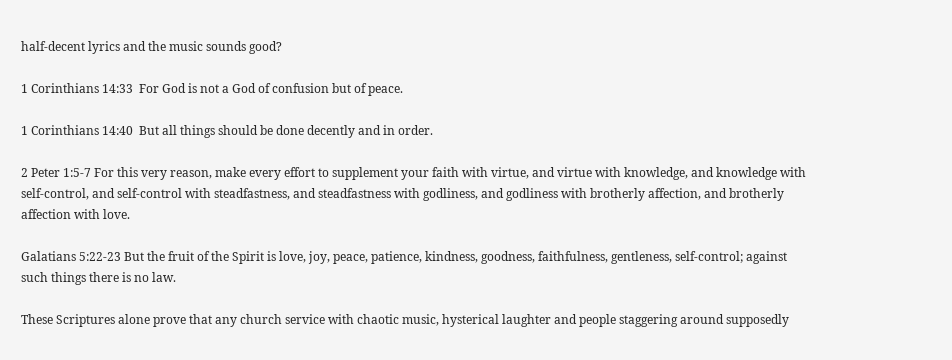half-decent lyrics and the music sounds good?

1 Corinthians 14:33  For God is not a God of confusion but of peace.

1 Corinthians 14:40  But all things should be done decently and in order.

2 Peter 1:5-7 For this very reason, make every effort to supplement your faith with virtue, and virtue with knowledge, and knowledge with self-control, and self-control with steadfastness, and steadfastness with godliness, and godliness with brotherly affection, and brotherly affection with love.

Galatians 5:22-23 But the fruit of the Spirit is love, joy, peace, patience, kindness, goodness, faithfulness, gentleness, self-control; against such things there is no law.

These Scriptures alone prove that any church service with chaotic music, hysterical laughter and people staggering around supposedly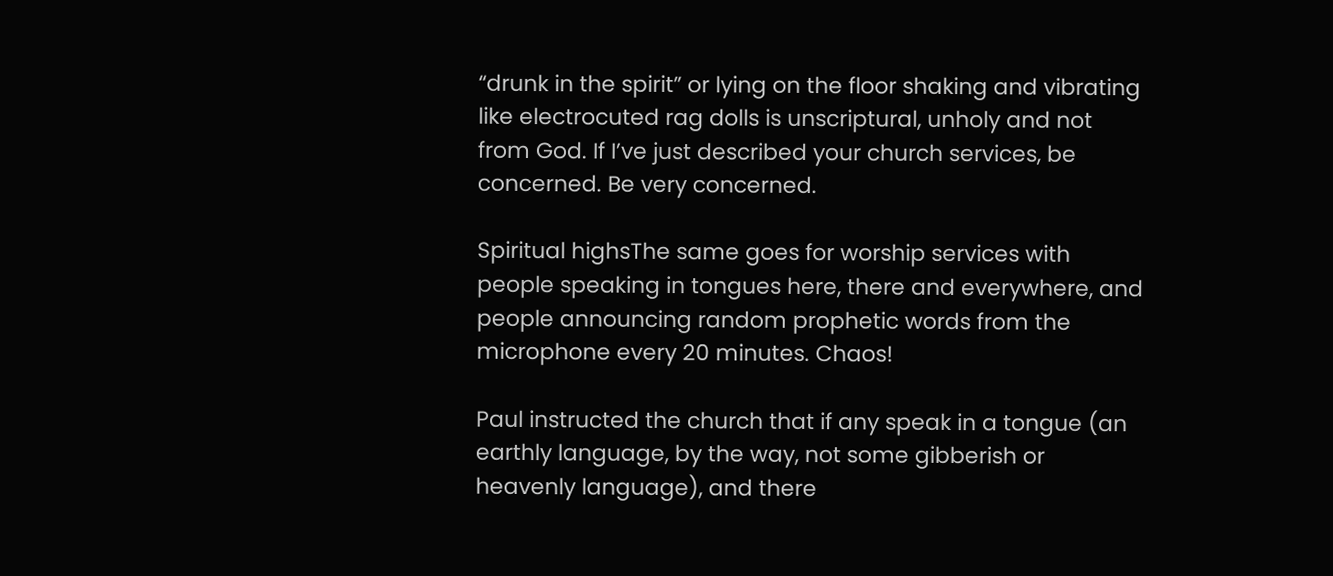“drunk in the spirit” or lying on the floor shaking and vibrating like electrocuted rag dolls is unscriptural, unholy and not from God. If I’ve just described your church services, be concerned. Be very concerned.

Spiritual highsThe same goes for worship services with people speaking in tongues here, there and everywhere, and people announcing random prophetic words from the microphone every 20 minutes. Chaos!

Paul instructed the church that if any speak in a tongue (an earthly language, by the way, not some gibberish or heavenly language), and there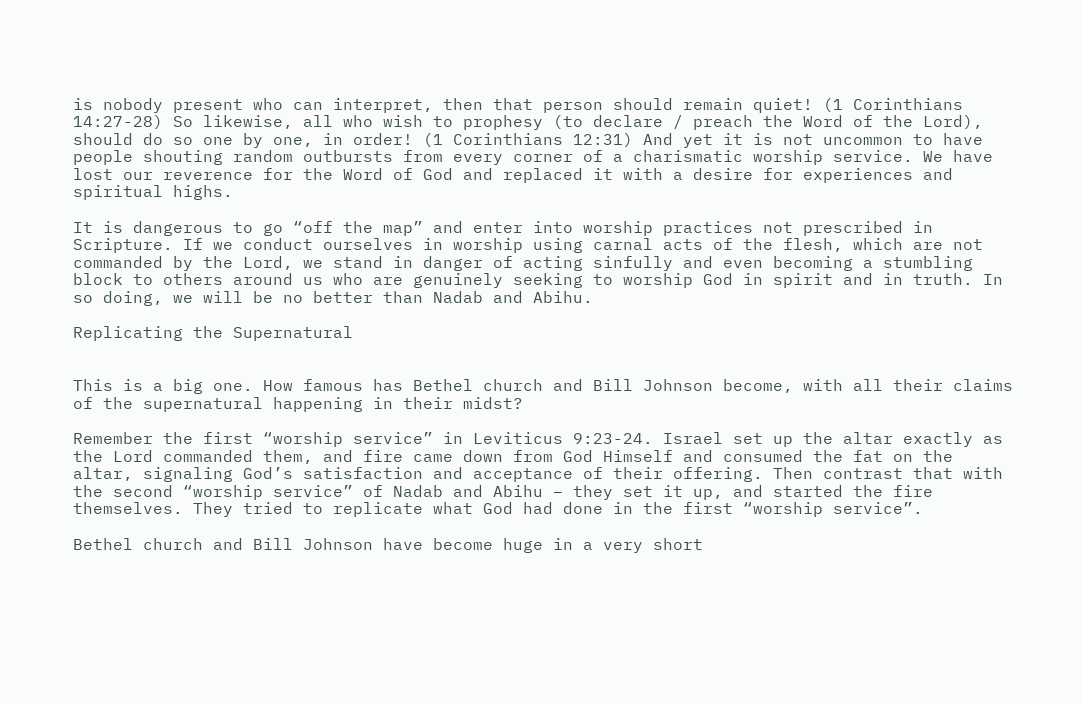is nobody present who can interpret, then that person should remain quiet! (1 Corinthians 14:27-28) So likewise, all who wish to prophesy (to declare / preach the Word of the Lord), should do so one by one, in order! (1 Corinthians 12:31) And yet it is not uncommon to have people shouting random outbursts from every corner of a charismatic worship service. We have lost our reverence for the Word of God and replaced it with a desire for experiences and spiritual highs.

It is dangerous to go “off the map” and enter into worship practices not prescribed in Scripture. If we conduct ourselves in worship using carnal acts of the flesh, which are not commanded by the Lord, we stand in danger of acting sinfully and even becoming a stumbling block to others around us who are genuinely seeking to worship God in spirit and in truth. In so doing, we will be no better than Nadab and Abihu.

Replicating the Supernatural


This is a big one. How famous has Bethel church and Bill Johnson become, with all their claims of the supernatural happening in their midst?

Remember the first “worship service” in Leviticus 9:23-24. Israel set up the altar exactly as the Lord commanded them, and fire came down from God Himself and consumed the fat on the altar, signaling God’s satisfaction and acceptance of their offering. Then contrast that with the second “worship service” of Nadab and Abihu – they set it up, and started the fire themselves. They tried to replicate what God had done in the first “worship service”.

Bethel church and Bill Johnson have become huge in a very short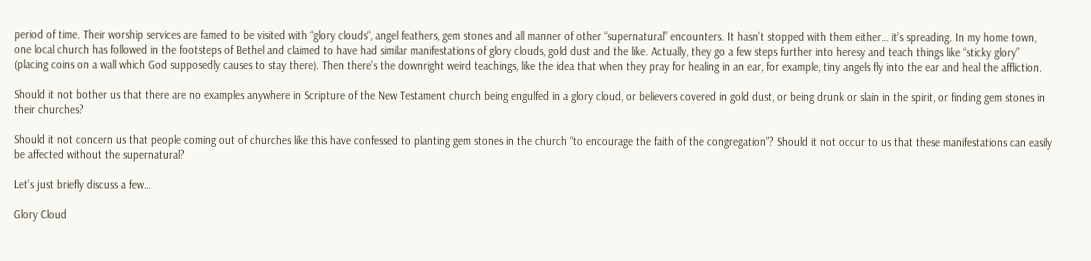period of time. Their worship services are famed to be visited with “glory clouds“, angel feathers, gem stones and all manner of other “supernatural” encounters. It hasn’t stopped with them either… it’s spreading. In my home town, one local church has followed in the footsteps of Bethel and claimed to have had similar manifestations of glory clouds, gold dust and the like. Actually, they go a few steps further into heresy and teach things like “sticky glory” (placing coins on a wall which God supposedly causes to stay there). Then there’s the downright weird teachings, like the idea that when they pray for healing in an ear, for example, tiny angels fly into the ear and heal the affliction.

Should it not bother us that there are no examples anywhere in Scripture of the New Testament church being engulfed in a glory cloud, or believers covered in gold dust, or being drunk or slain in the spirit, or finding gem stones in their churches?

Should it not concern us that people coming out of churches like this have confessed to planting gem stones in the church “to encourage the faith of the congregation”? Should it not occur to us that these manifestations can easily be affected without the supernatural?

Let’s just briefly discuss a few…

Glory Cloud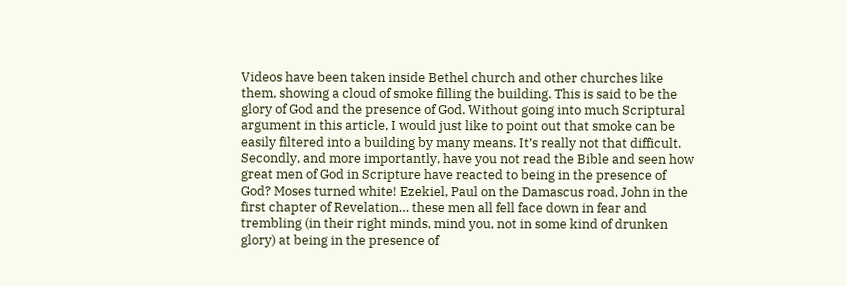Videos have been taken inside Bethel church and other churches like them, showing a cloud of smoke filling the building. This is said to be the glory of God and the presence of God. Without going into much Scriptural argument in this article, I would just like to point out that smoke can be easily filtered into a building by many means. It’s really not that difficult. Secondly, and more importantly, have you not read the Bible and seen how great men of God in Scripture have reacted to being in the presence of God? Moses turned white! Ezekiel, Paul on the Damascus road, John in the first chapter of Revelation… these men all fell face down in fear and trembling (in their right minds, mind you, not in some kind of drunken glory) at being in the presence of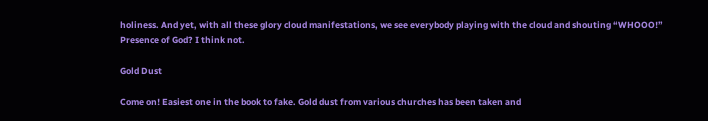holiness. And yet, with all these glory cloud manifestations, we see everybody playing with the cloud and shouting “WHOOO!” Presence of God? I think not.

Gold Dust

Come on! Easiest one in the book to fake. Gold dust from various churches has been taken and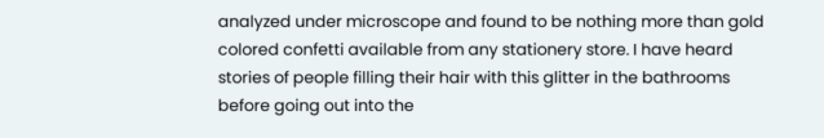analyzed under microscope and found to be nothing more than gold colored confetti available from any stationery store. I have heard stories of people filling their hair with this glitter in the bathrooms before going out into the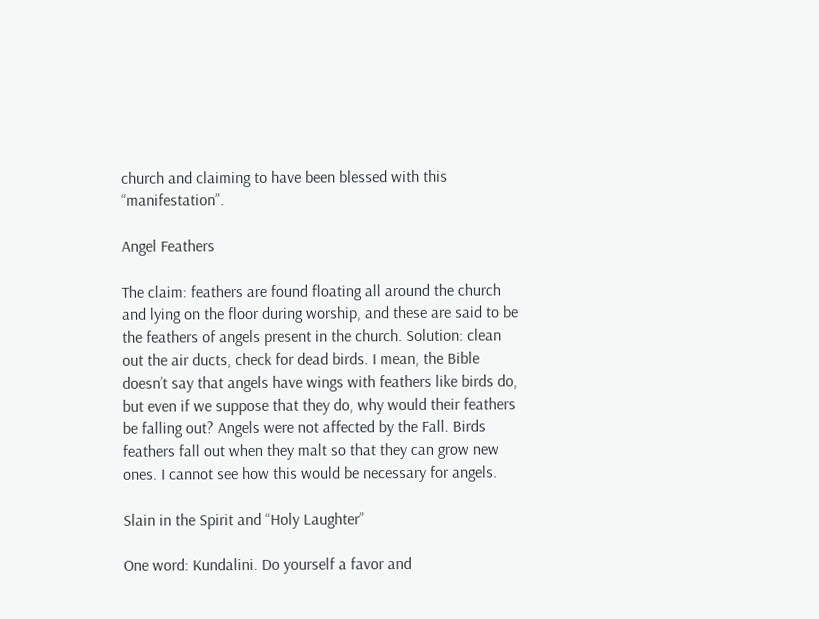church and claiming to have been blessed with this “manifestation”.

Angel Feathers

The claim: feathers are found floating all around the church and lying on the floor during worship, and these are said to be the feathers of angels present in the church. Solution: clean out the air ducts, check for dead birds. I mean, the Bible doesn’t say that angels have wings with feathers like birds do, but even if we suppose that they do, why would their feathers be falling out? Angels were not affected by the Fall. Birds feathers fall out when they malt so that they can grow new ones. I cannot see how this would be necessary for angels.

Slain in the Spirit and “Holy Laughter”

One word: Kundalini. Do yourself a favor and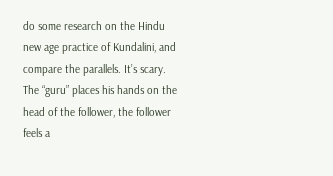do some research on the Hindu new age practice of Kundalini, and compare the parallels. It’s scary. The “guru” places his hands on the head of the follower, the follower feels a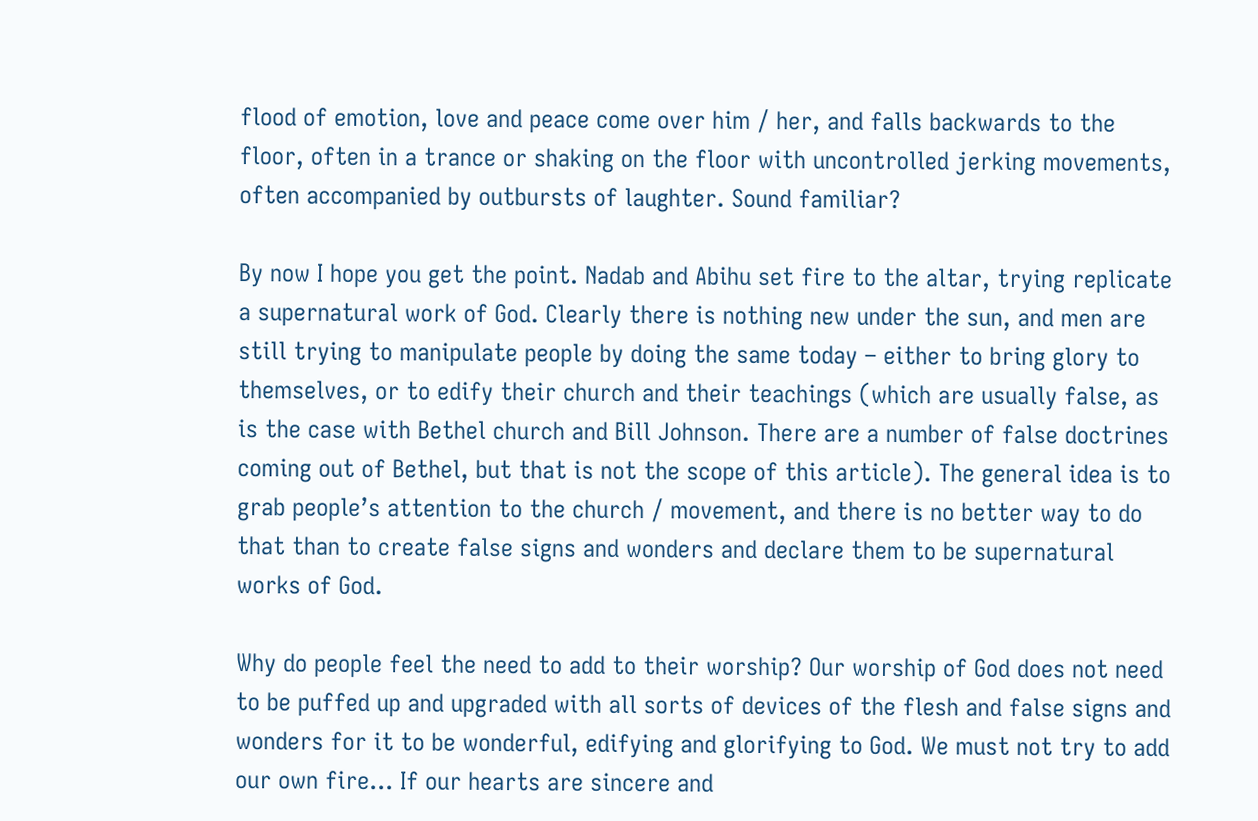flood of emotion, love and peace come over him / her, and falls backwards to the floor, often in a trance or shaking on the floor with uncontrolled jerking movements, often accompanied by outbursts of laughter. Sound familiar?

By now I hope you get the point. Nadab and Abihu set fire to the altar, trying replicate a supernatural work of God. Clearly there is nothing new under the sun, and men are still trying to manipulate people by doing the same today – either to bring glory to themselves, or to edify their church and their teachings (which are usually false, as is the case with Bethel church and Bill Johnson. There are a number of false doctrines coming out of Bethel, but that is not the scope of this article). The general idea is to grab people’s attention to the church / movement, and there is no better way to do that than to create false signs and wonders and declare them to be supernatural works of God.

Why do people feel the need to add to their worship? Our worship of God does not need to be puffed up and upgraded with all sorts of devices of the flesh and false signs and wonders for it to be wonderful, edifying and glorifying to God. We must not try to add our own fire… If our hearts are sincere and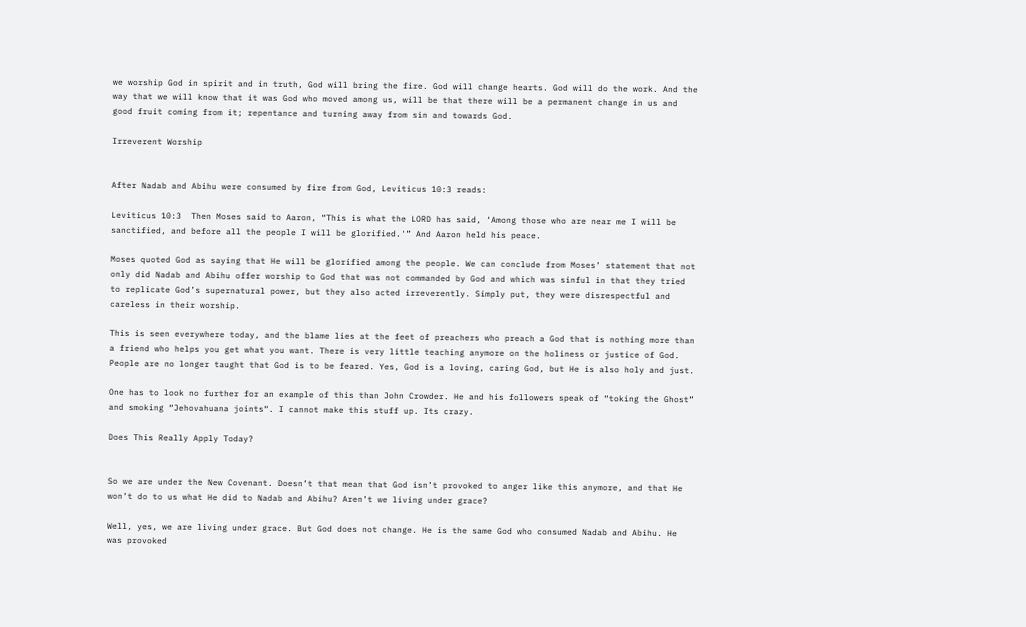we worship God in spirit and in truth, God will bring the fire. God will change hearts. God will do the work. And the way that we will know that it was God who moved among us, will be that there will be a permanent change in us and good fruit coming from it; repentance and turning away from sin and towards God.

Irreverent Worship


After Nadab and Abihu were consumed by fire from God, Leviticus 10:3 reads:

Leviticus 10:3  Then Moses said to Aaron, “This is what the LORD has said, ‘Among those who are near me I will be sanctified, and before all the people I will be glorified.'” And Aaron held his peace.

Moses quoted God as saying that He will be glorified among the people. We can conclude from Moses’ statement that not only did Nadab and Abihu offer worship to God that was not commanded by God and which was sinful in that they tried to replicate God’s supernatural power, but they also acted irreverently. Simply put, they were disrespectful and careless in their worship.

This is seen everywhere today, and the blame lies at the feet of preachers who preach a God that is nothing more than a friend who helps you get what you want. There is very little teaching anymore on the holiness or justice of God. People are no longer taught that God is to be feared. Yes, God is a loving, caring God, but He is also holy and just.

One has to look no further for an example of this than John Crowder. He and his followers speak of “toking the Ghost” and smoking “Jehovahuana joints“. I cannot make this stuff up. Its crazy.

Does This Really Apply Today?


So we are under the New Covenant. Doesn’t that mean that God isn’t provoked to anger like this anymore, and that He won’t do to us what He did to Nadab and Abihu? Aren’t we living under grace?

Well, yes, we are living under grace. But God does not change. He is the same God who consumed Nadab and Abihu. He was provoked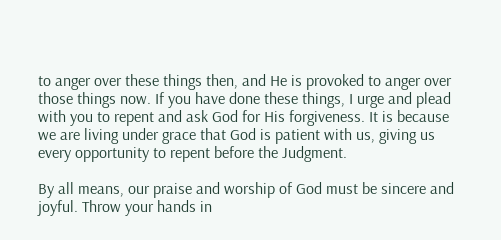to anger over these things then, and He is provoked to anger over those things now. If you have done these things, I urge and plead with you to repent and ask God for His forgiveness. It is because we are living under grace that God is patient with us, giving us every opportunity to repent before the Judgment.

By all means, our praise and worship of God must be sincere and joyful. Throw your hands in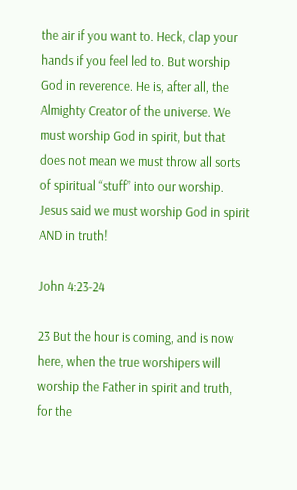the air if you want to. Heck, clap your hands if you feel led to. But worship God in reverence. He is, after all, the Almighty Creator of the universe. We must worship God in spirit, but that does not mean we must throw all sorts of spiritual “stuff” into our worship. Jesus said we must worship God in spirit AND in truth!

John 4:23-24

23 But the hour is coming, and is now here, when the true worshipers will worship the Father in spirit and truth, for the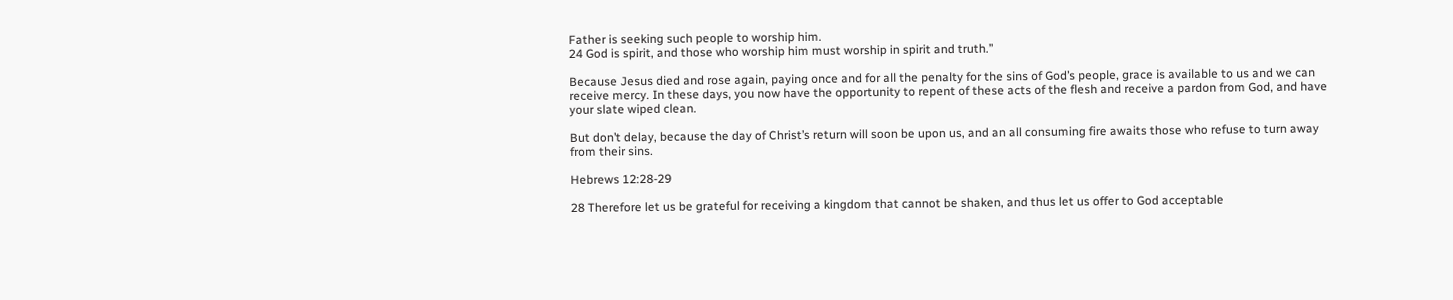Father is seeking such people to worship him.
24 God is spirit, and those who worship him must worship in spirit and truth.”

Because Jesus died and rose again, paying once and for all the penalty for the sins of God’s people, grace is available to us and we can receive mercy. In these days, you now have the opportunity to repent of these acts of the flesh and receive a pardon from God, and have your slate wiped clean.

But don’t delay, because the day of Christ’s return will soon be upon us, and an all consuming fire awaits those who refuse to turn away from their sins.

Hebrews 12:28-29

28 Therefore let us be grateful for receiving a kingdom that cannot be shaken, and thus let us offer to God acceptable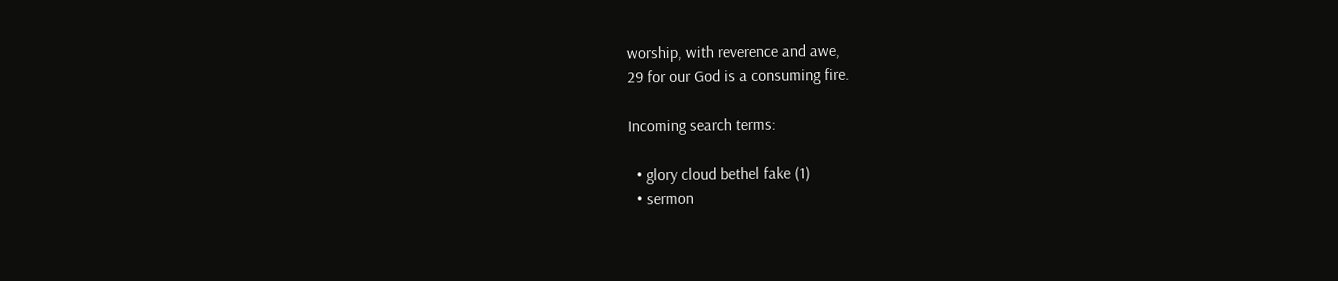worship, with reverence and awe,
29 for our God is a consuming fire.

Incoming search terms:

  • glory cloud bethel fake (1)
  • sermon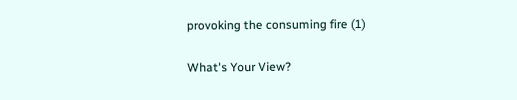provoking the consuming fire (1)

What's Your View?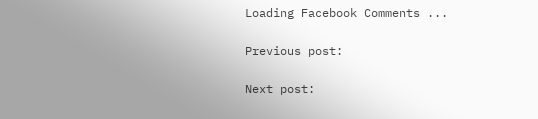Loading Facebook Comments ...

Previous post:

Next post: